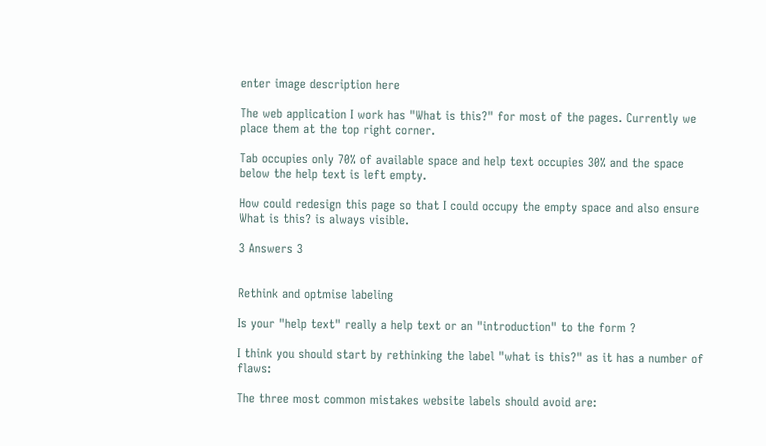enter image description here

The web application I work has "What is this?" for most of the pages. Currently we place them at the top right corner.

Tab occupies only 70% of available space and help text occupies 30% and the space below the help text is left empty.

How could redesign this page so that I could occupy the empty space and also ensure What is this? is always visible.

3 Answers 3


Rethink and optmise labeling

Is your "help text" really a help text or an "introduction" to the form ?

I think you should start by rethinking the label "what is this?" as it has a number of flaws:

The three most common mistakes website labels should avoid are: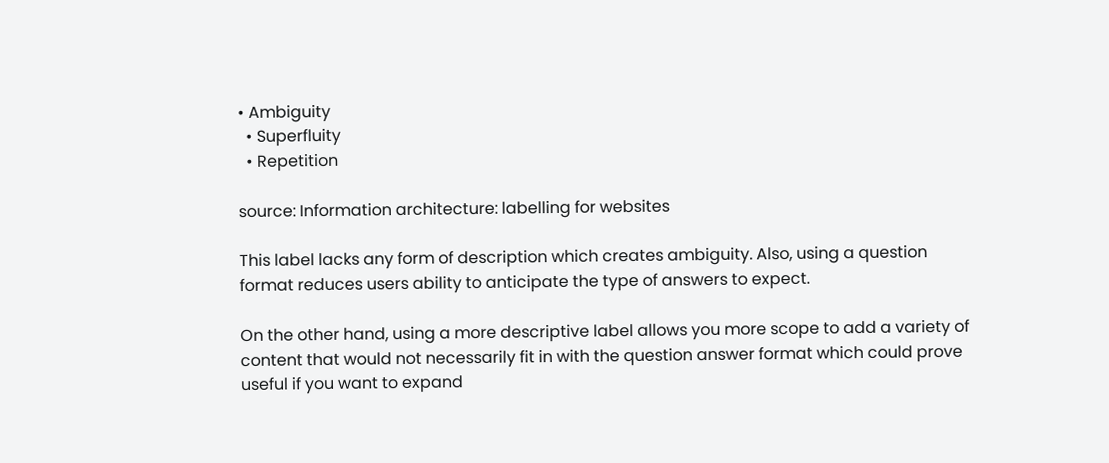• Ambiguity
  • Superfluity
  • Repetition

source: Information architecture: labelling for websites

This label lacks any form of description which creates ambiguity. Also, using a question format reduces users ability to anticipate the type of answers to expect.

On the other hand, using a more descriptive label allows you more scope to add a variety of content that would not necessarily fit in with the question answer format which could prove useful if you want to expand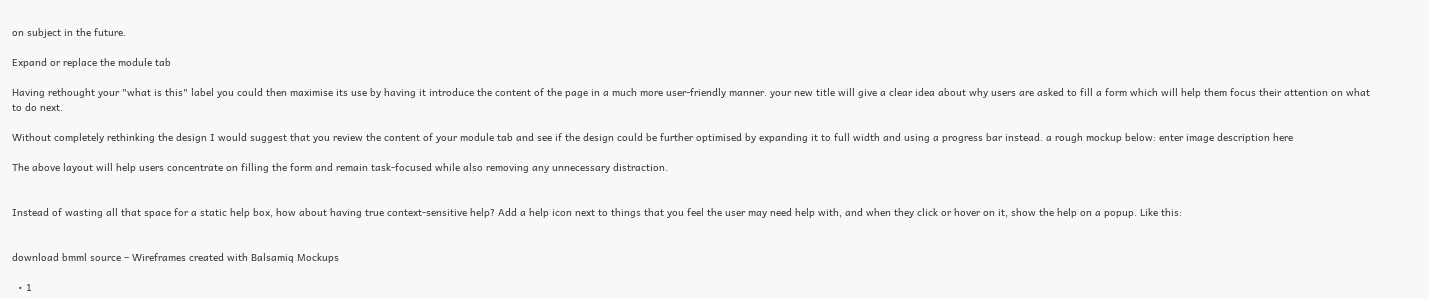on subject in the future.

Expand or replace the module tab

Having rethought your "what is this" label you could then maximise its use by having it introduce the content of the page in a much more user-friendly manner. your new title will give a clear idea about why users are asked to fill a form which will help them focus their attention on what to do next.

Without completely rethinking the design I would suggest that you review the content of your module tab and see if the design could be further optimised by expanding it to full width and using a progress bar instead. a rough mockup below: enter image description here

The above layout will help users concentrate on filling the form and remain task-focused while also removing any unnecessary distraction.


Instead of wasting all that space for a static help box, how about having true context-sensitive help? Add a help icon next to things that you feel the user may need help with, and when they click or hover on it, show the help on a popup. Like this:


download bmml source – Wireframes created with Balsamiq Mockups

  • 1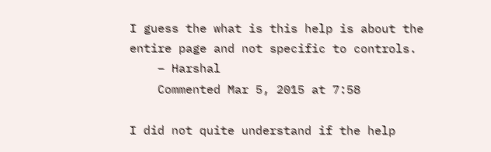I guess the what is this help is about the entire page and not specific to controls.
    – Harshal
    Commented Mar 5, 2015 at 7:58

I did not quite understand if the help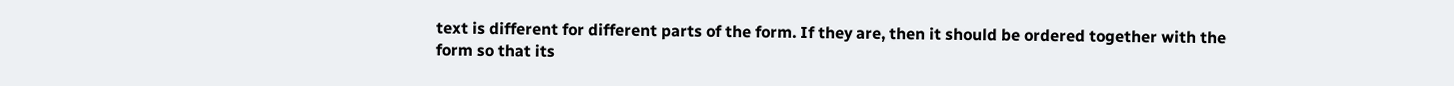text is different for different parts of the form. If they are, then it should be ordered together with the form so that its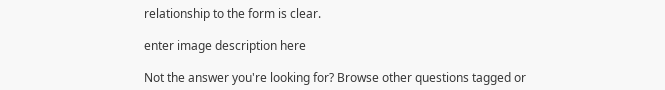relationship to the form is clear.

enter image description here

Not the answer you're looking for? Browse other questions tagged or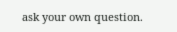ask your own question.